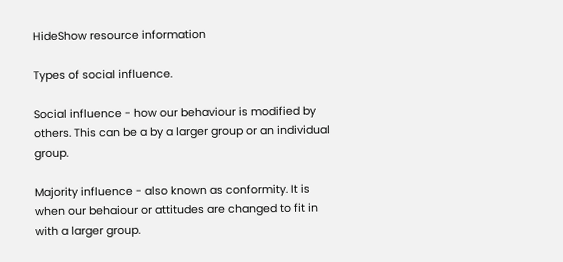HideShow resource information

Types of social influence.

Social influence - how our behaviour is modified by others. This can be a by a larger group or an individual group.

Majority influence - also known as conformity. It is when our behaiour or attitudes are changed to fit in with a larger group.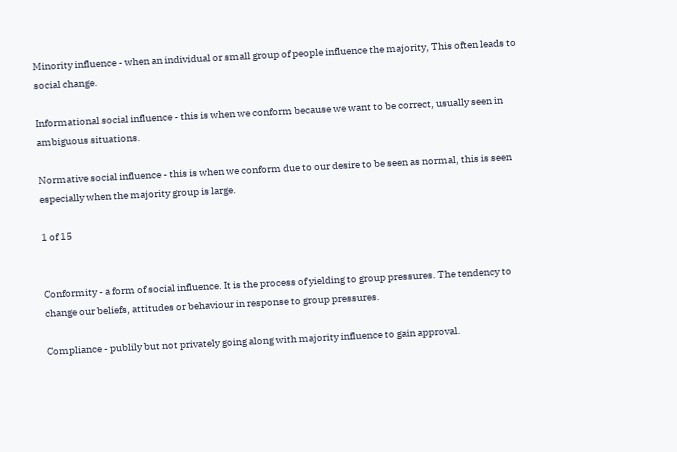Minority influence - when an individual or small group of people influence the majority, This often leads to social change.

Informational social influence - this is when we conform because we want to be correct, usually seen in ambiguous situations.

Normative social influence - this is when we conform due to our desire to be seen as normal, this is seen especially when the majority group is large.

1 of 15


Conformity - a form of social influence. It is the process of yielding to group pressures. The tendency to change our beliefs, attitudes or behaviour in response to group pressures.

Compliance - publily but not privately going along with majority influence to gain approval.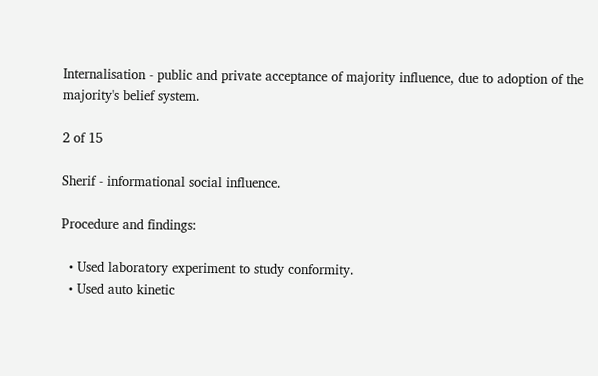Internalisation - public and private acceptance of majority influence, due to adoption of the majority's belief system.

2 of 15

Sherif - informational social influence.

Procedure and findings:

  • Used laboratory experiment to study conformity.
  • Used auto kinetic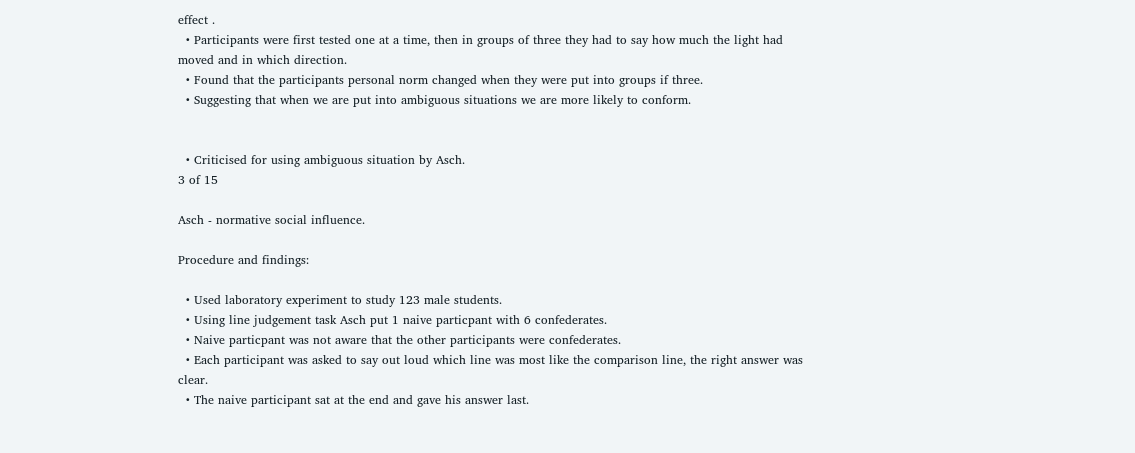effect .
  • Participants were first tested one at a time, then in groups of three they had to say how much the light had moved and in which direction.
  • Found that the participants personal norm changed when they were put into groups if three.
  • Suggesting that when we are put into ambiguous situations we are more likely to conform.


  • Criticised for using ambiguous situation by Asch.
3 of 15

Asch - normative social influence.

Procedure and findings:

  • Used laboratory experiment to study 123 male students.
  • Using line judgement task Asch put 1 naive particpant with 6 confederates.
  • Naive particpant was not aware that the other participants were confederates.
  • Each participant was asked to say out loud which line was most like the comparison line, the right answer was clear.
  • The naive participant sat at the end and gave his answer last.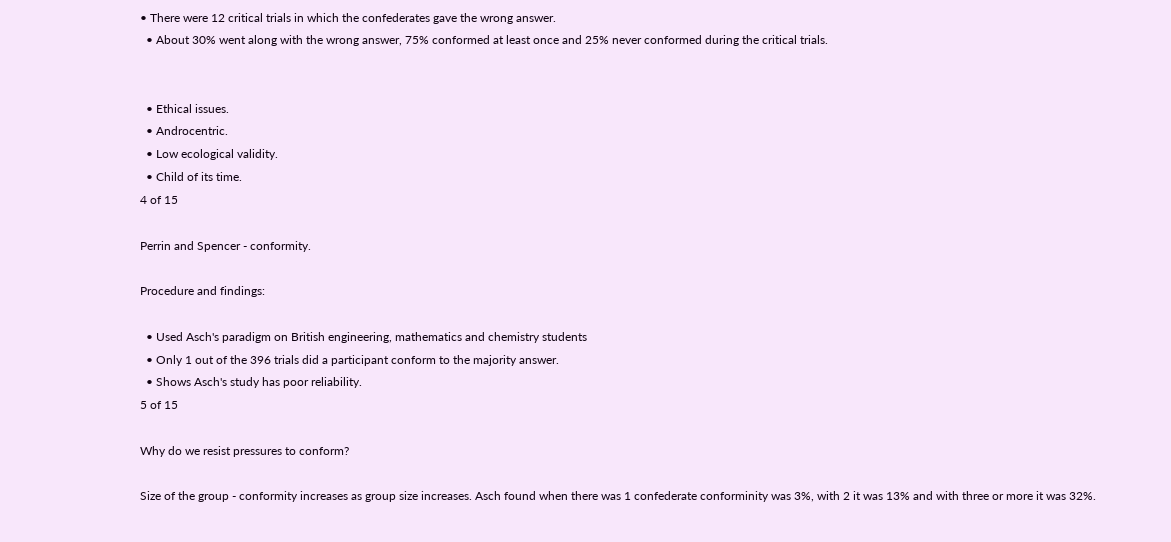• There were 12 critical trials in which the confederates gave the wrong answer.
  • About 30% went along with the wrong answer, 75% conformed at least once and 25% never conformed during the critical trials.


  • Ethical issues.
  • Androcentric.
  • Low ecological validity.
  • Child of its time.
4 of 15

Perrin and Spencer - conformity.

Procedure and findings:

  • Used Asch's paradigm on British engineering, mathematics and chemistry students
  • Only 1 out of the 396 trials did a participant conform to the majority answer.
  • Shows Asch's study has poor reliability.
5 of 15

Why do we resist pressures to conform?

Size of the group - conformity increases as group size increases. Asch found when there was 1 confederate conforminity was 3%, with 2 it was 13% and with three or more it was 32%.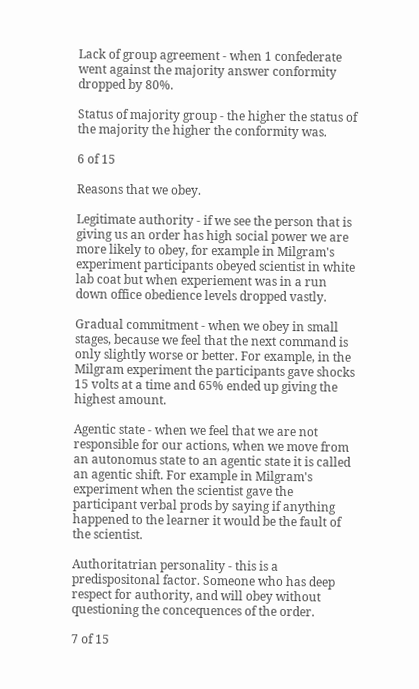Lack of group agreement - when 1 confederate went against the majority answer conformity dropped by 80%.

Status of majority group - the higher the status of the majority the higher the conformity was.

6 of 15

Reasons that we obey.

Legitimate authority - if we see the person that is giving us an order has high social power we are more likely to obey, for example in Milgram's experiment participants obeyed scientist in white lab coat but when experiement was in a run down office obedience levels dropped vastly.

Gradual commitment - when we obey in small stages, because we feel that the next command is only slightly worse or better. For example, in the Milgram experiment the participants gave shocks 15 volts at a time and 65% ended up giving the highest amount.

Agentic state - when we feel that we are not responsible for our actions, when we move from an autonomus state to an agentic state it is called an agentic shift. For example in Milgram's experiment when the scientist gave the participant verbal prods by saying if anything happened to the learner it would be the fault of the scientist.

Authoritatrian personality - this is a predispositonal factor. Someone who has deep respect for authority, and will obey without questioning the concequences of the order.

7 of 15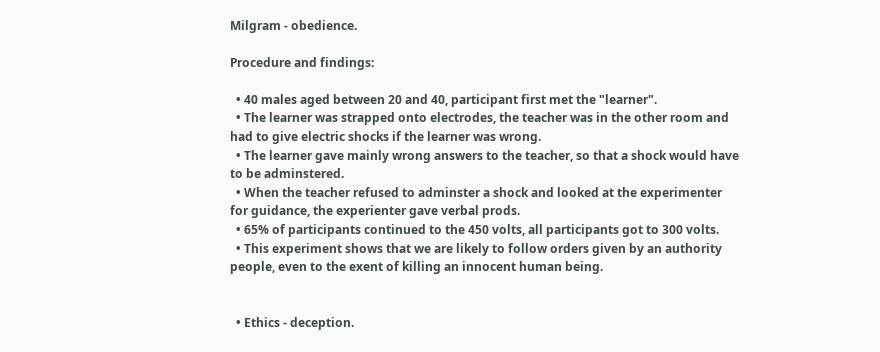Milgram - obedience.

Procedure and findings:

  • 40 males aged between 20 and 40, participant first met the "learner".
  • The learner was strapped onto electrodes, the teacher was in the other room and had to give electric shocks if the learner was wrong.
  • The learner gave mainly wrong answers to the teacher, so that a shock would have to be adminstered.
  • When the teacher refused to adminster a shock and looked at the experimenter for guidance, the experienter gave verbal prods.
  • 65% of participants continued to the 450 volts, all participants got to 300 volts.
  • This experiment shows that we are likely to follow orders given by an authority people, even to the exent of killing an innocent human being.


  • Ethics - deception.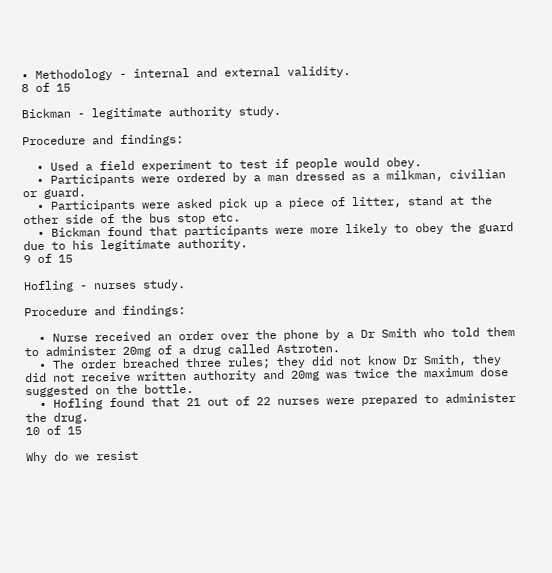• Methodology - internal and external validity.
8 of 15

Bickman - legitimate authority study.

Procedure and findings:

  • Used a field experiment to test if people would obey.
  • Participants were ordered by a man dressed as a milkman, civilian or guard.
  • Participants were asked pick up a piece of litter, stand at the other side of the bus stop etc.
  • Bickman found that participants were more likely to obey the guard due to his legitimate authority.
9 of 15

Hofling - nurses study.

Procedure and findings:

  • Nurse received an order over the phone by a Dr Smith who told them to administer 20mg of a drug called Astroten.
  • The order breached three rules; they did not know Dr Smith, they did not receive written authority and 20mg was twice the maximum dose suggested on the bottle.
  • Hofling found that 21 out of 22 nurses were prepared to administer the drug.
10 of 15

Why do we resist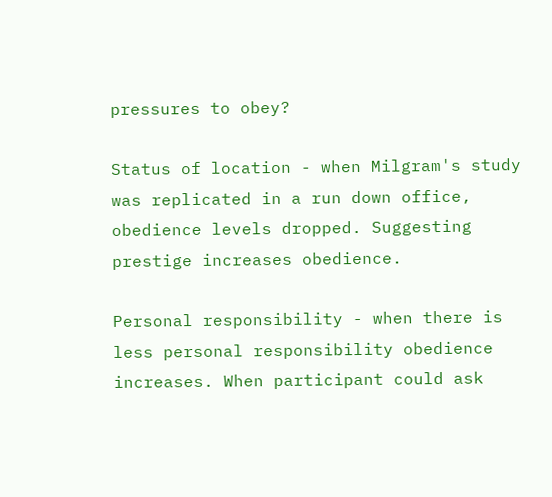pressures to obey?

Status of location - when Milgram's study was replicated in a run down office, obedience levels dropped. Suggesting prestige increases obedience.

Personal responsibility - when there is less personal responsibility obedience increases. When participant could ask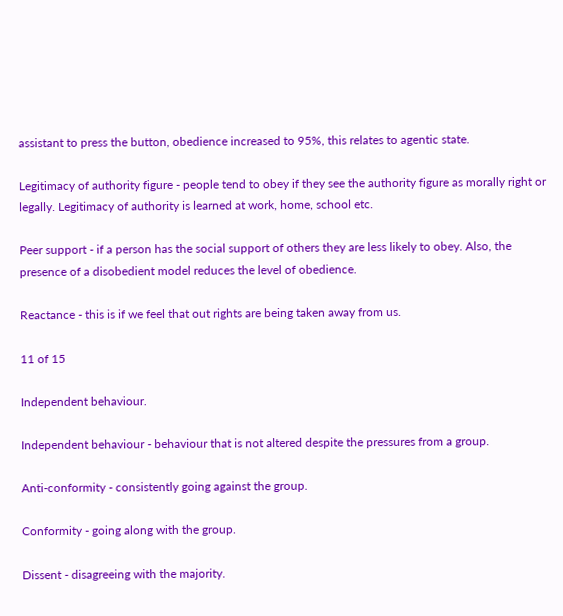assistant to press the button, obedience increased to 95%, this relates to agentic state.

Legitimacy of authority figure - people tend to obey if they see the authority figure as morally right or legally. Legitimacy of authority is learned at work, home, school etc.

Peer support - if a person has the social support of others they are less likely to obey. Also, the presence of a disobedient model reduces the level of obedience.

Reactance - this is if we feel that out rights are being taken away from us.

11 of 15

Independent behaviour.

Independent behaviour - behaviour that is not altered despite the pressures from a group.

Anti-conformity - consistently going against the group.

Conformity - going along with the group.

Dissent - disagreeing with the majority.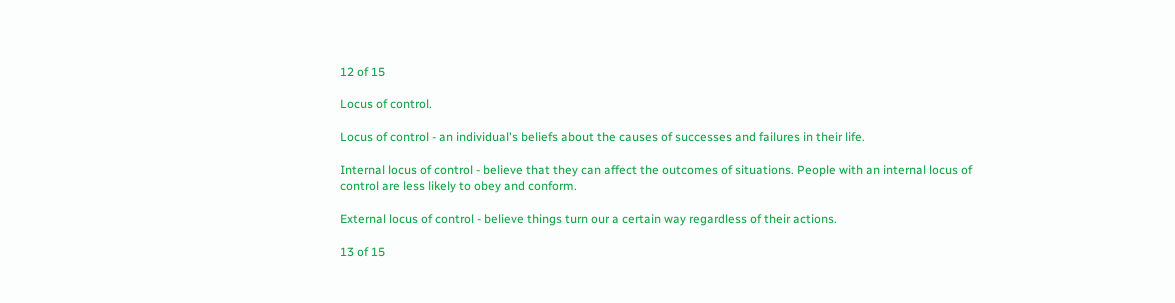12 of 15

Locus of control.

Locus of control - an individual's beliefs about the causes of successes and failures in their life.

Internal locus of control - believe that they can affect the outcomes of situations. People with an internal locus of control are less likely to obey and conform.

External locus of control - believe things turn our a certain way regardless of their actions.

13 of 15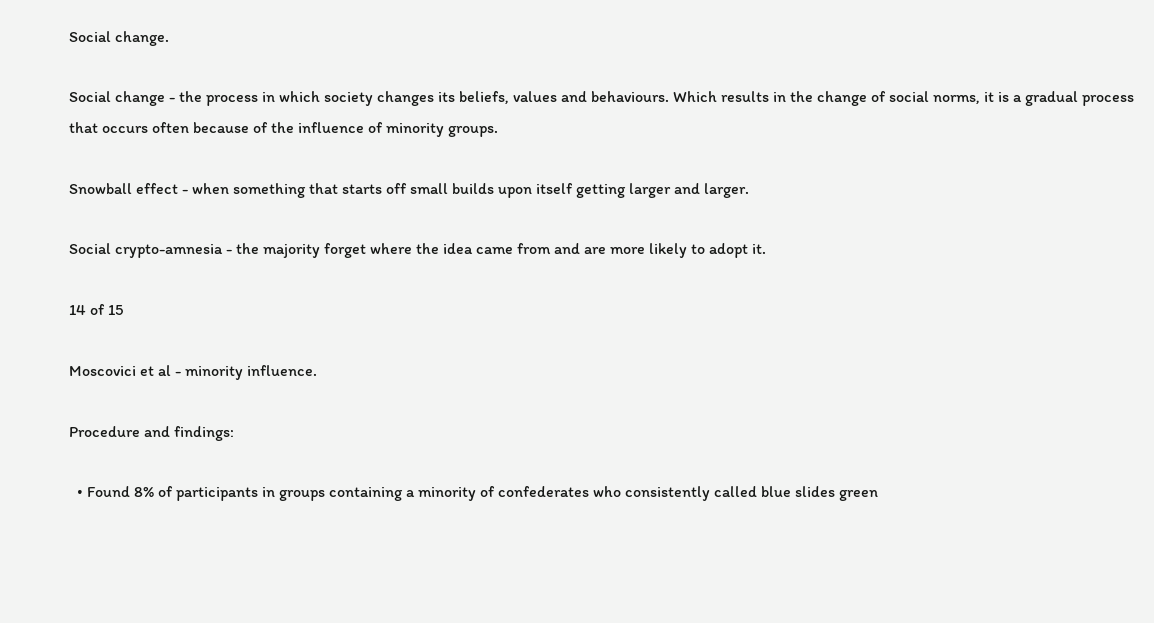Social change.

Social change - the process in which society changes its beliefs, values and behaviours. Which results in the change of social norms, it is a gradual process that occurs often because of the influence of minority groups.

Snowball effect - when something that starts off small builds upon itself getting larger and larger.

Social crypto-amnesia - the majority forget where the idea came from and are more likely to adopt it.

14 of 15

Moscovici et al - minority influence.

Procedure and findings:

  • Found 8% of participants in groups containing a minority of confederates who consistently called blue slides green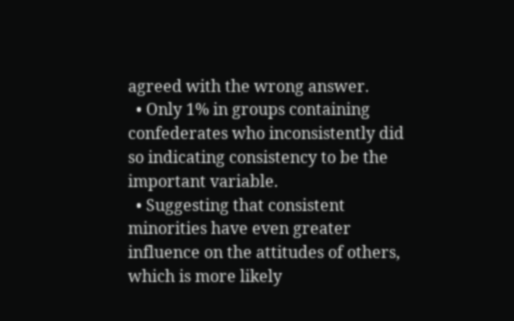agreed with the wrong answer.
  • Only 1% in groups containing confederates who inconsistently did so indicating consistency to be the important variable.
  • Suggesting that consistent minorities have even greater influence on the attitudes of others, which is more likely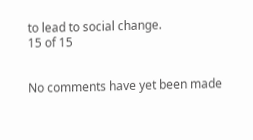to lead to social change.
15 of 15


No comments have yet been made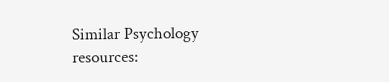Similar Psychology resources: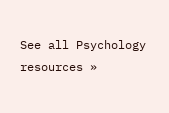See all Psychology resources »